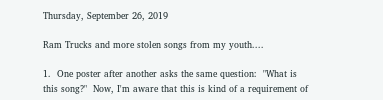Thursday, September 26, 2019

Ram Trucks and more stolen songs from my youth....

1.  One poster after another asks the same question:  "What is this song?"  Now, I'm aware that this is kind of a requirement of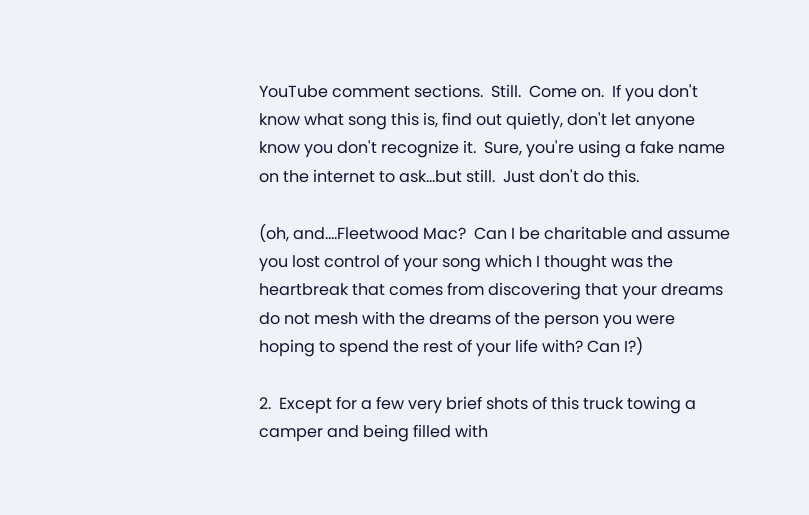YouTube comment sections.  Still.  Come on.  If you don't know what song this is, find out quietly, don't let anyone know you don't recognize it.  Sure, you're using a fake name on the internet to ask...but still.  Just don't do this.

(oh, and....Fleetwood Mac?  Can I be charitable and assume you lost control of your song which I thought was the heartbreak that comes from discovering that your dreams do not mesh with the dreams of the person you were hoping to spend the rest of your life with? Can I?)

2.  Except for a few very brief shots of this truck towing a camper and being filled with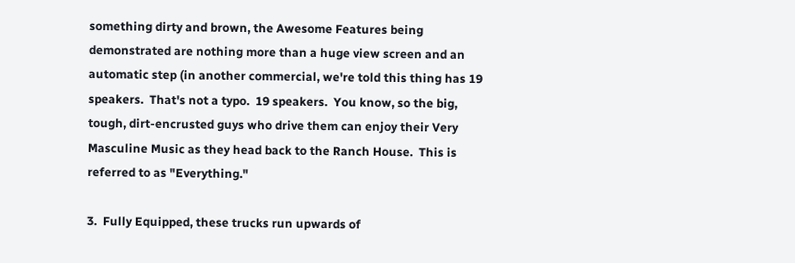something dirty and brown, the Awesome Features being demonstrated are nothing more than a huge view screen and an automatic step (in another commercial, we're told this thing has 19 speakers.  That's not a typo.  19 speakers.  You know, so the big, tough, dirt-encrusted guys who drive them can enjoy their Very Masculine Music as they head back to the Ranch House.  This is referred to as "Everything."

3.  Fully Equipped, these trucks run upwards of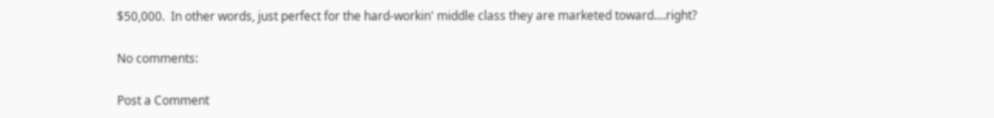$50,000.  In other words, just perfect for the hard-workin' middle class they are marketed toward....right?

No comments:

Post a Comment